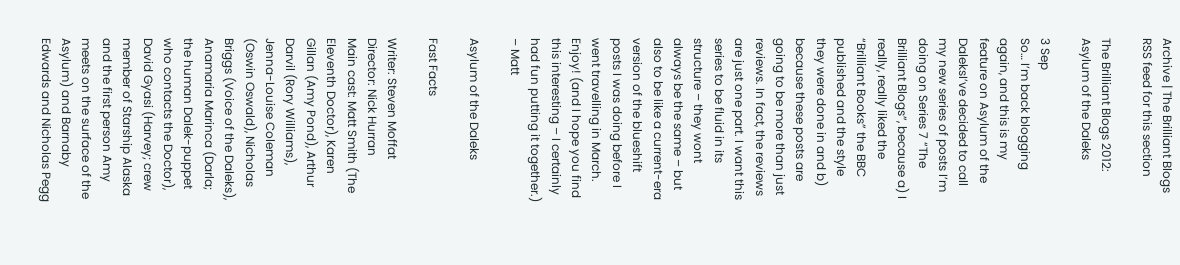Archive | The Brilliant Blogs RSS feed for this section

The Brilliant Blogs 2012: Asylum of the Daleks

3 Sep
So… I’m back blogging again, and this is my feature on Asylum of the DaleksI’ve decided to call my new series of posts I’m doing on Series 7 “The Brilliant Blogs”, because a) I really, really liked the “Brilliant Books” the BBC published and the style they were done in and b) because these posts are going to be more than just reviews. In fact, the reviews are just one part. I want this series to be fluid in its structure – they wont always be the same – but also to be like a current-era version of the blueshift posts I was doing before I went travelling in March. Enjoy! (and I hope you find this interesting – I certainly had fun putting it together.) – Matt

Asylum of the Daleks

Fast Facts

Writer: Steven Moffat
Director: Nick Hurran
Main cast: Matt Smith (The Eleventh Doctor), Karen Gillan (Amy Pond), Arthur Darvil (Rory Williams), Jenna-Louise Coleman (Oswin Oswald), Nicholas Briggs (Voice of the Daleks), Anamaria Marinca (Darla; the human Dalek-puppet who contacts the Doctor), David Gyasi (Harvey; crew member of Starship Alaska and the first person Amy meets on the surface of the Asylum) and Barnaby Edwards and Nicholas Pegg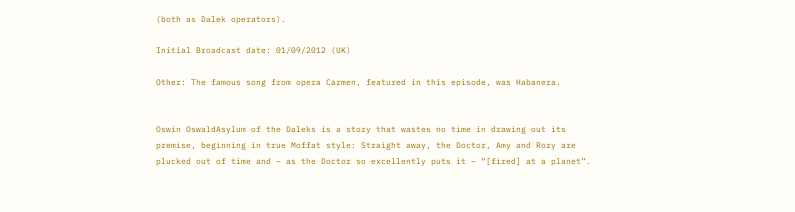(both as Dalek operators).

Initial Broadcast date: 01/09/2012 (UK)

Other: The famous song from opera Carmen, featured in this episode, was Habanera.


Oswin OswaldAsylum of the Daleks is a story that wastes no time in drawing out its premise, beginning in true Moffat style: Straight away, the Doctor, Amy and Rory are plucked out of time and – as the Doctor so excellently puts it – “[fired] at a planet”.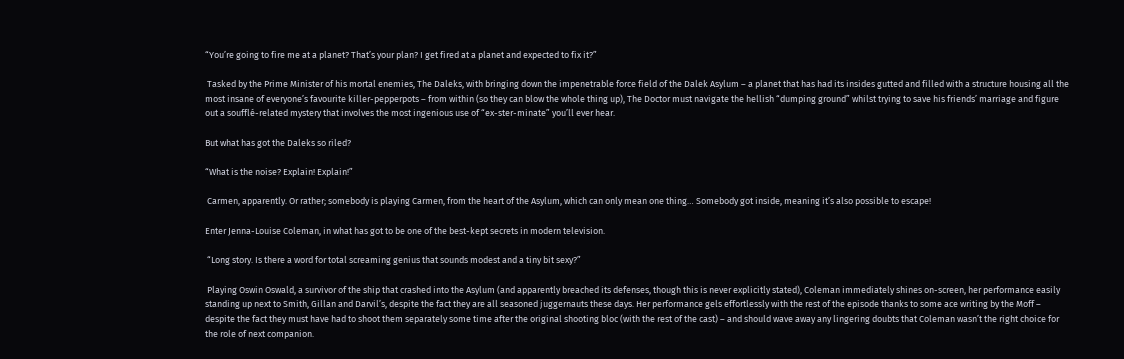“You’re going to fire me at a planet? That’s your plan? I get fired at a planet and expected to fix it?”

 Tasked by the Prime Minister of his mortal enemies, The Daleks, with bringing down the impenetrable force field of the Dalek Asylum – a planet that has had its insides gutted and filled with a structure housing all the most insane of everyone’s favourite killer-pepperpots – from within (so they can blow the whole thing up), The Doctor must navigate the hellish “dumping ground” whilst trying to save his friends’ marriage and figure out a soufflé-related mystery that involves the most ingenious use of “ex-ster-minate” you’ll ever hear.

But what has got the Daleks so riled?

“What is the noise? Explain! Explain!”

 Carmen, apparently. Or rather; somebody is playing Carmen, from the heart of the Asylum, which can only mean one thing… Somebody got inside, meaning it’s also possible to escape!

Enter Jenna-Louise Coleman, in what has got to be one of the best-kept secrets in modern television.

 “Long story. Is there a word for total screaming genius that sounds modest and a tiny bit sexy?”

 Playing Oswin Oswald, a survivor of the ship that crashed into the Asylum (and apparently breached its defenses, though this is never explicitly stated), Coleman immediately shines on-screen, her performance easily standing up next to Smith, Gillan and Darvil’s, despite the fact they are all seasoned juggernauts these days. Her performance gels effortlessly with the rest of the episode thanks to some ace writing by the Moff – despite the fact they must have had to shoot them separately some time after the original shooting bloc (with the rest of the cast) – and should wave away any lingering doubts that Coleman wasn’t the right choice for the role of next companion.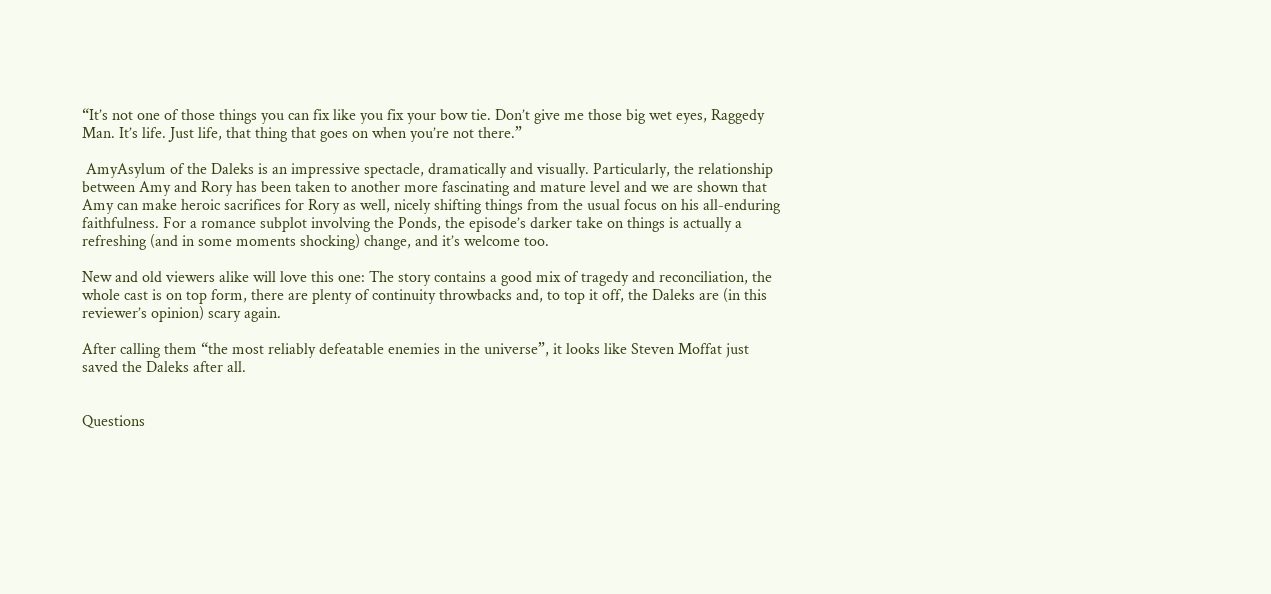“It’s not one of those things you can fix like you fix your bow tie. Don’t give me those big wet eyes, Raggedy Man. It’s life. Just life, that thing that goes on when you’re not there.”

 AmyAsylum of the Daleks is an impressive spectacle, dramatically and visually. Particularly, the relationship between Amy and Rory has been taken to another more fascinating and mature level and we are shown that Amy can make heroic sacrifices for Rory as well, nicely shifting things from the usual focus on his all-enduring faithfulness. For a romance subplot involving the Ponds, the episode’s darker take on things is actually a refreshing (and in some moments shocking) change, and it’s welcome too.

New and old viewers alike will love this one: The story contains a good mix of tragedy and reconciliation, the whole cast is on top form, there are plenty of continuity throwbacks and, to top it off, the Daleks are (in this reviewer’s opinion) scary again.

After calling them “the most reliably defeatable enemies in the universe”, it looks like Steven Moffat just saved the Daleks after all.


Questions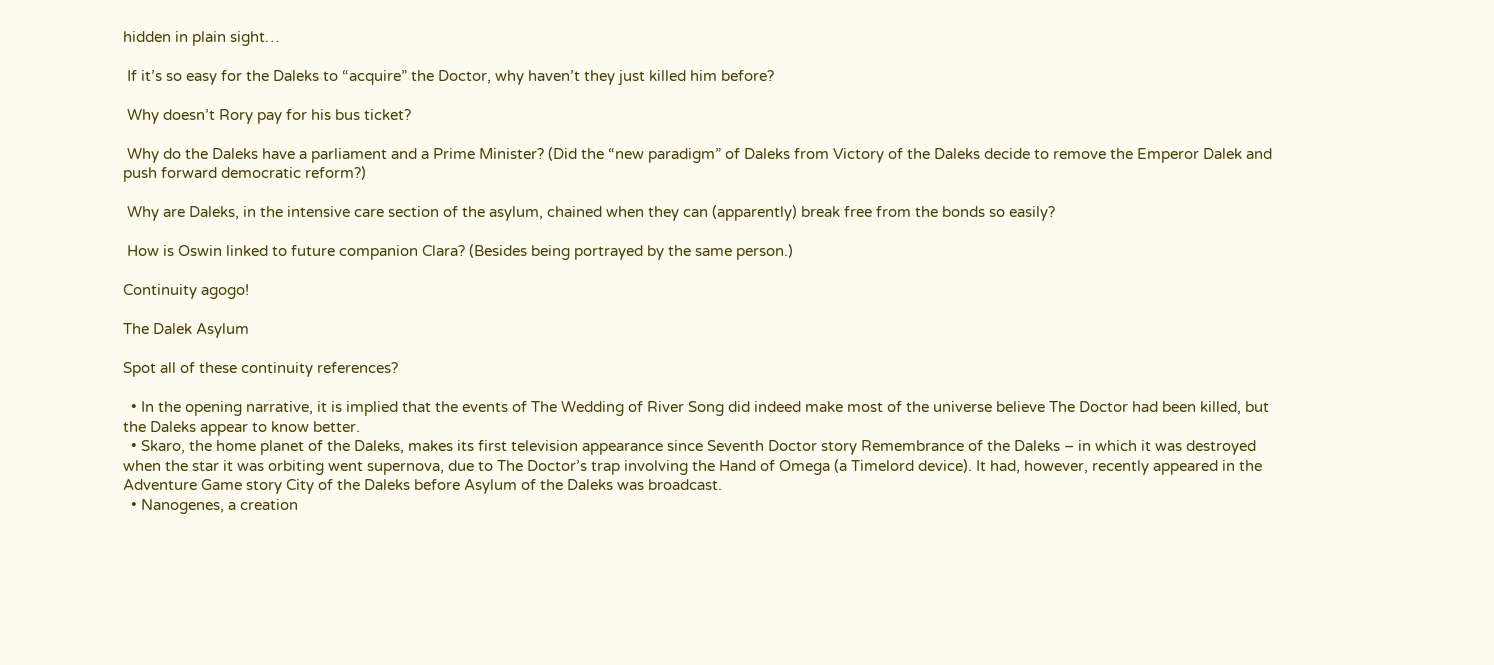hidden in plain sight…

 If it’s so easy for the Daleks to “acquire” the Doctor, why haven’t they just killed him before?

 Why doesn’t Rory pay for his bus ticket?

 Why do the Daleks have a parliament and a Prime Minister? (Did the “new paradigm” of Daleks from Victory of the Daleks decide to remove the Emperor Dalek and push forward democratic reform?)

 Why are Daleks, in the intensive care section of the asylum, chained when they can (apparently) break free from the bonds so easily?

 How is Oswin linked to future companion Clara? (Besides being portrayed by the same person.)

Continuity agogo!

The Dalek Asylum

Spot all of these continuity references?

  • In the opening narrative, it is implied that the events of The Wedding of River Song did indeed make most of the universe believe The Doctor had been killed, but the Daleks appear to know better.
  • Skaro, the home planet of the Daleks, makes its first television appearance since Seventh Doctor story Remembrance of the Daleks – in which it was destroyed when the star it was orbiting went supernova, due to The Doctor’s trap involving the Hand of Omega (a Timelord device). It had, however, recently appeared in the Adventure Game story City of the Daleks before Asylum of the Daleks was broadcast.
  • Nanogenes, a creation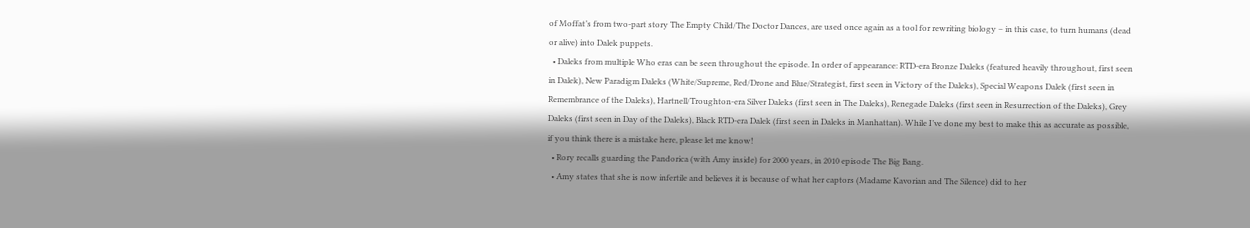of Moffat’s from two-part story The Empty Child/The Doctor Dances, are used once again as a tool for rewriting biology – in this case, to turn humans (dead or alive) into Dalek puppets.
  • Daleks from multiple Who eras can be seen throughout the episode. In order of appearance: RTD-era Bronze Daleks (featured heavily throughout, first seen in Dalek), New Paradigm Daleks (White/Supreme, Red/Drone and Blue/Strategist, first seen in Victory of the Daleks), Special Weapons Dalek (first seen in Remembrance of the Daleks), Hartnell/Troughton-era Silver Daleks (first seen in The Daleks), Renegade Daleks (first seen in Resurrection of the Daleks), Grey Daleks (first seen in Day of the Daleks), Black RTD-era Dalek (first seen in Daleks in Manhattan). While I’ve done my best to make this as accurate as possible, if you think there is a mistake here, please let me know!
  • Rory recalls guarding the Pandorica (with Amy inside) for 2000 years, in 2010 episode The Big Bang.
  • Amy states that she is now infertile and believes it is because of what her captors (Madame Kavorian and The Silence) did to her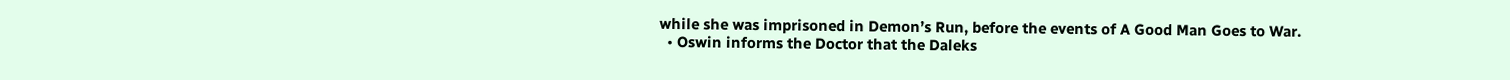while she was imprisoned in Demon’s Run, before the events of A Good Man Goes to War.
  • Oswin informs the Doctor that the Daleks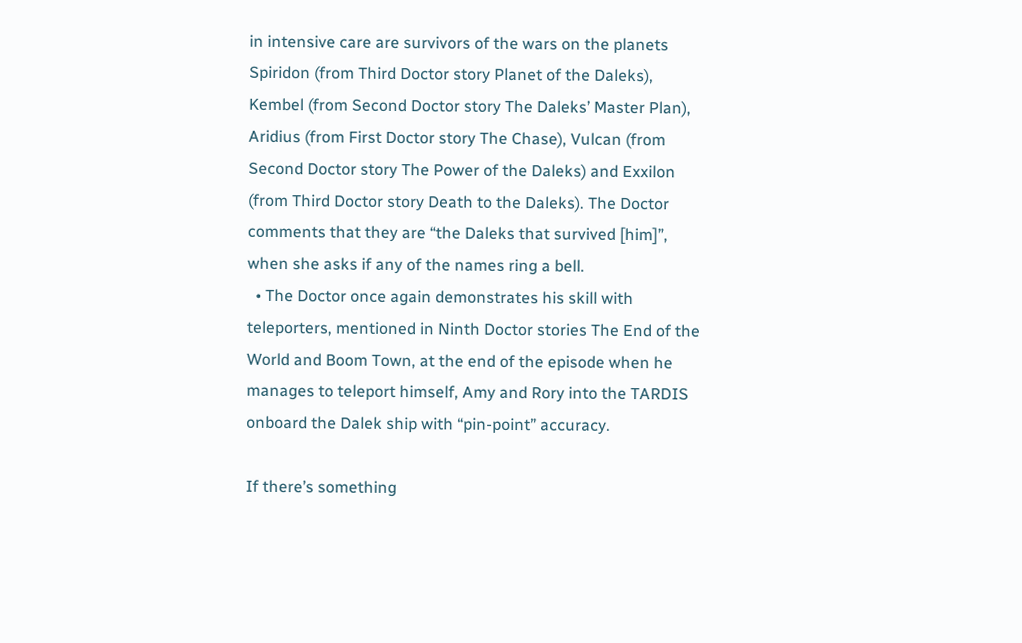in intensive care are survivors of the wars on the planets Spiridon (from Third Doctor story Planet of the Daleks), Kembel (from Second Doctor story The Daleks’ Master Plan), Aridius (from First Doctor story The Chase), Vulcan (from Second Doctor story The Power of the Daleks) and Exxilon (from Third Doctor story Death to the Daleks). The Doctor comments that they are “the Daleks that survived [him]”, when she asks if any of the names ring a bell.
  • The Doctor once again demonstrates his skill with teleporters, mentioned in Ninth Doctor stories The End of the World and Boom Town, at the end of the episode when he manages to teleport himself, Amy and Rory into the TARDIS onboard the Dalek ship with “pin-point” accuracy.

If there’s something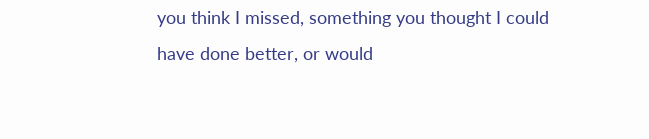you think I missed, something you thought I could have done better, or would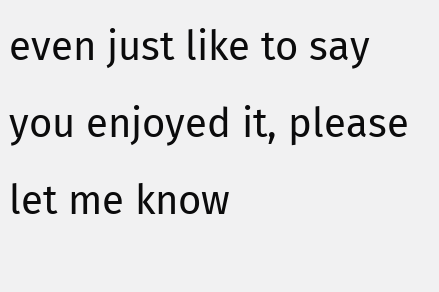even just like to say you enjoyed it, please let me know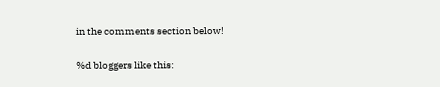in the comments section below!

%d bloggers like this: